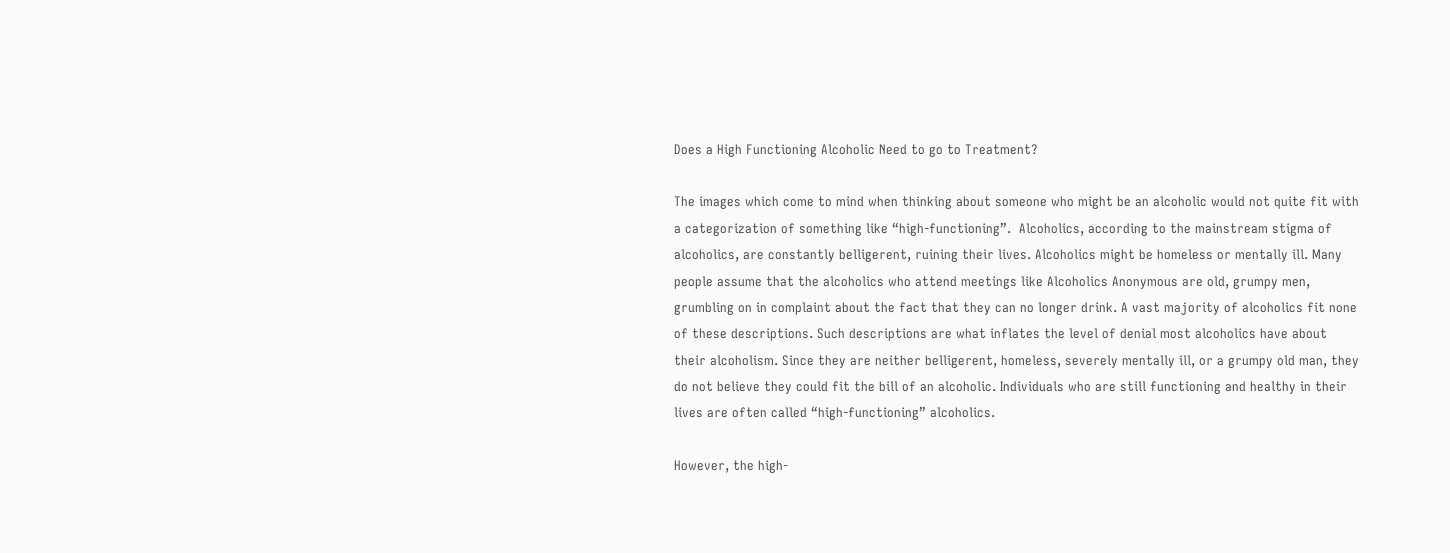Does a High Functioning Alcoholic Need to go to Treatment?

The images which come to mind when thinking about someone who might be an alcoholic would not quite fit with a categorization of something like “high-functioning”.  Alcoholics, according to the mainstream stigma of alcoholics, are constantly belligerent, ruining their lives. Alcoholics might be homeless or mentally ill. Many people assume that the alcoholics who attend meetings like Alcoholics Anonymous are old, grumpy men, grumbling on in complaint about the fact that they can no longer drink. A vast majority of alcoholics fit none of these descriptions. Such descriptions are what inflates the level of denial most alcoholics have about their alcoholism. Since they are neither belligerent, homeless, severely mentally ill, or a grumpy old man, they do not believe they could fit the bill of an alcoholic. Individuals who are still functioning and healthy in their lives are often called “high-functioning” alcoholics.

However, the high-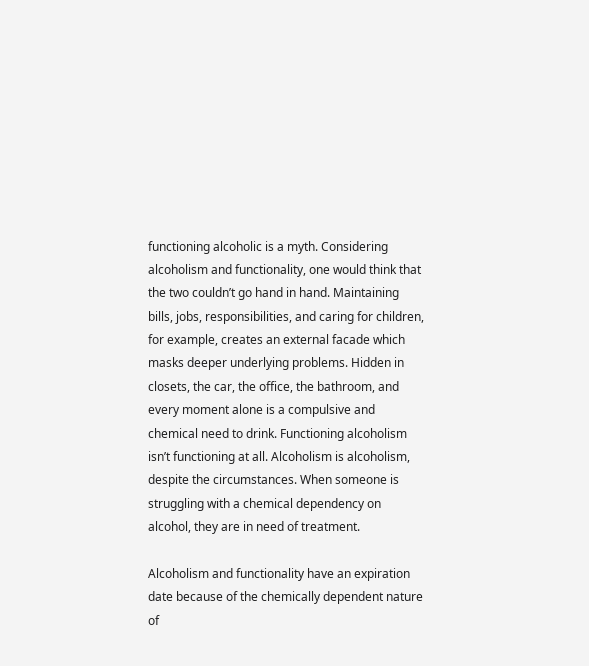functioning alcoholic is a myth. Considering alcoholism and functionality, one would think that the two couldn’t go hand in hand. Maintaining bills, jobs, responsibilities, and caring for children, for example, creates an external facade which masks deeper underlying problems. Hidden in closets, the car, the office, the bathroom, and every moment alone is a compulsive and chemical need to drink. Functioning alcoholism isn’t functioning at all. Alcoholism is alcoholism, despite the circumstances. When someone is struggling with a chemical dependency on alcohol, they are in need of treatment.

Alcoholism and functionality have an expiration date because of the chemically dependent nature of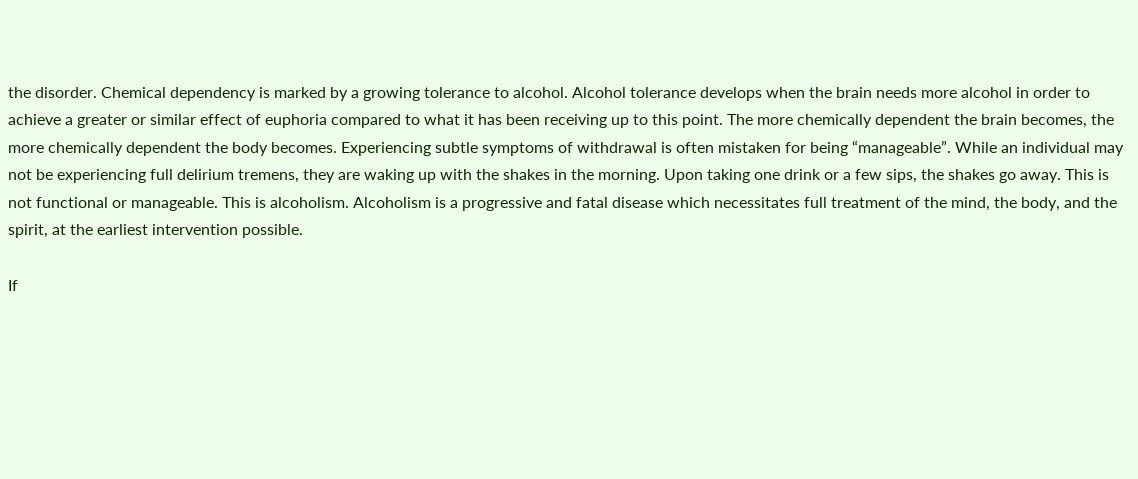the disorder. Chemical dependency is marked by a growing tolerance to alcohol. Alcohol tolerance develops when the brain needs more alcohol in order to achieve a greater or similar effect of euphoria compared to what it has been receiving up to this point. The more chemically dependent the brain becomes, the more chemically dependent the body becomes. Experiencing subtle symptoms of withdrawal is often mistaken for being “manageable”. While an individual may not be experiencing full delirium tremens, they are waking up with the shakes in the morning. Upon taking one drink or a few sips, the shakes go away. This is not functional or manageable. This is alcoholism. Alcoholism is a progressive and fatal disease which necessitates full treatment of the mind, the body, and the spirit, at the earliest intervention possible.

If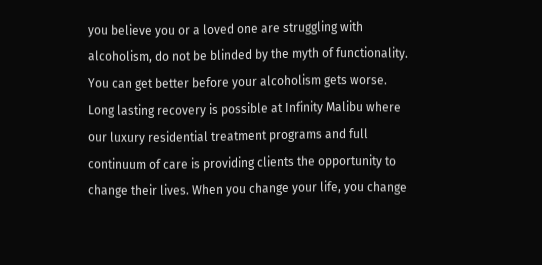you believe you or a loved one are struggling with alcoholism, do not be blinded by the myth of functionality. You can get better before your alcoholism gets worse. Long lasting recovery is possible at Infinity Malibu where our luxury residential treatment programs and full continuum of care is providing clients the opportunity to change their lives. When you change your life, you change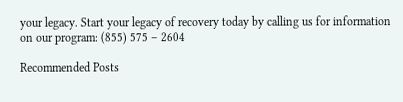your legacy. Start your legacy of recovery today by calling us for information on our program: (855) 575 – 2604

Recommended Posts